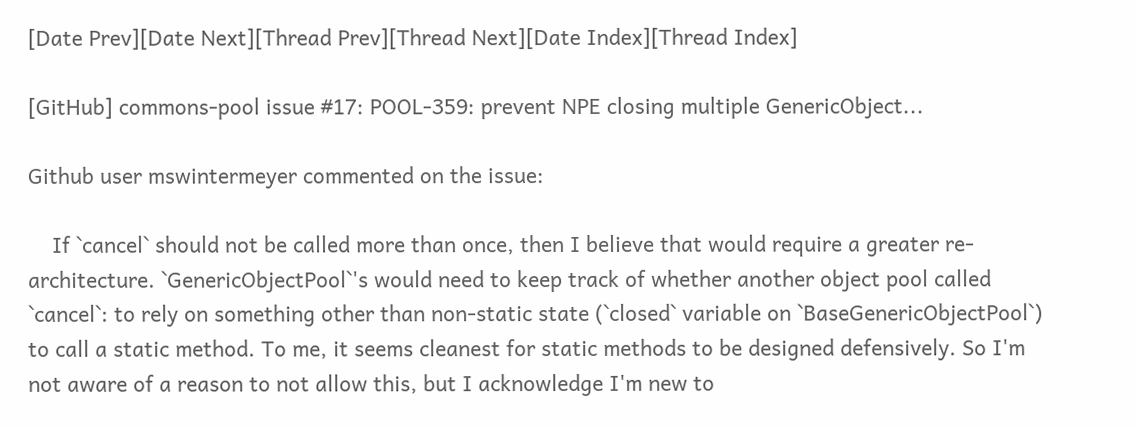[Date Prev][Date Next][Thread Prev][Thread Next][Date Index][Thread Index]

[GitHub] commons-pool issue #17: POOL-359: prevent NPE closing multiple GenericObject...

Github user mswintermeyer commented on the issue:

    If `cancel` should not be called more than once, then I believe that would require a greater re-architecture. `GenericObjectPool`'s would need to keep track of whether another object pool called `cancel`: to rely on something other than non-static state (`closed` variable on `BaseGenericObjectPool`) to call a static method. To me, it seems cleanest for static methods to be designed defensively. So I'm not aware of a reason to not allow this, but I acknowledge I'm new to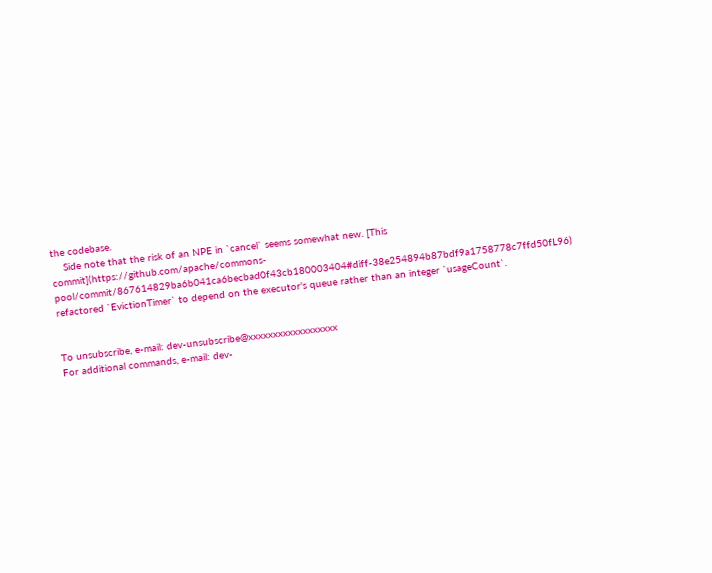the codebase.
    Side note that the risk of an NPE in `cancel` seems somewhat new. [This commit](https://github.com/apache/commons-pool/commit/867614829ba6b041ca6becbad0f43cb180003404#diff-38e254894b87bdf9a1758778c7ffd50fL96) refactored `EvictionTimer` to depend on the executor's queue rather than an integer `usageCount`.


To unsubscribe, e-mail: dev-unsubscribe@xxxxxxxxxxxxxxxxxx
For additional commands, e-mail: dev-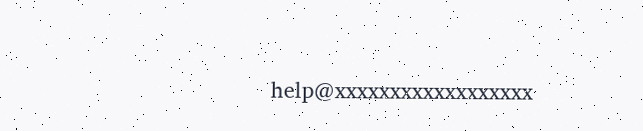help@xxxxxxxxxxxxxxxxxx